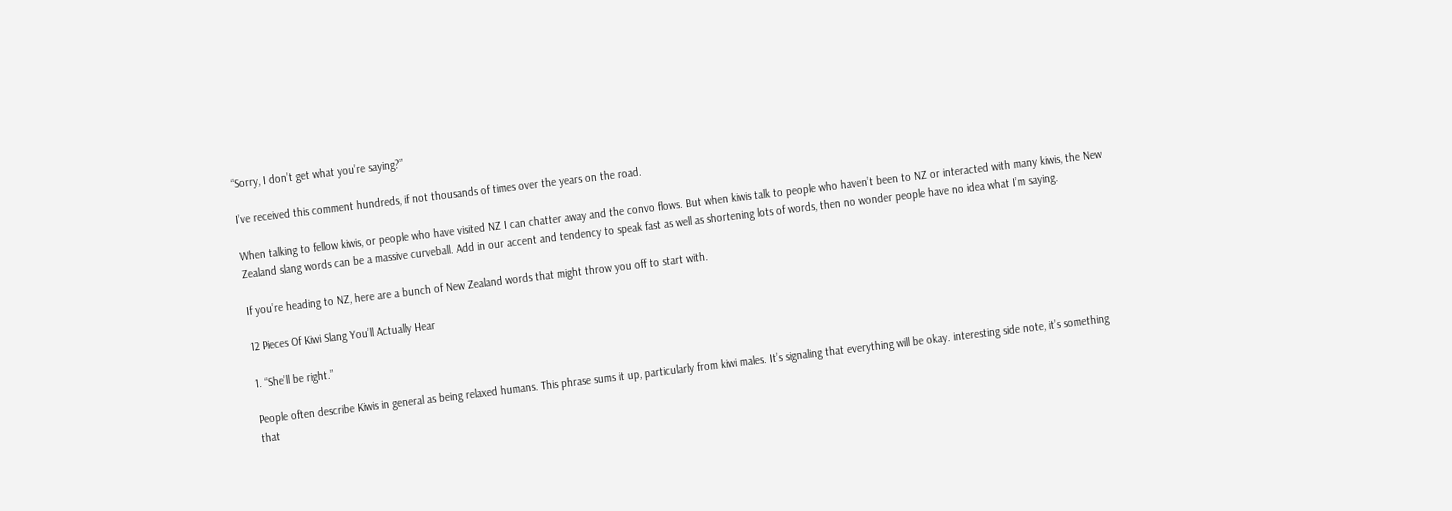“Sorry, I don’t get what you’re saying?”

I’ve received this comment hundreds, if not thousands of times over the years on the road.

When talking to fellow kiwis, or people who have visited NZ I can chatter away and the convo flows. But when kiwis talk to people who haven’t been to NZ or interacted with many kiwis, the New Zealand slang words can be a massive curveball. Add in our accent and tendency to speak fast as well as shortening lots of words, then no wonder people have no idea what I’m saying.

If you’re heading to NZ, here are a bunch of New Zealand words that might throw you off to start with.

12 Pieces Of Kiwi Slang You’ll Actually Hear

1. “She’ll be right.”

People often describe Kiwis in general as being relaxed humans. This phrase sums it up, particularly from kiwi males. It’s signaling that everything will be okay. interesting side note, it’s something that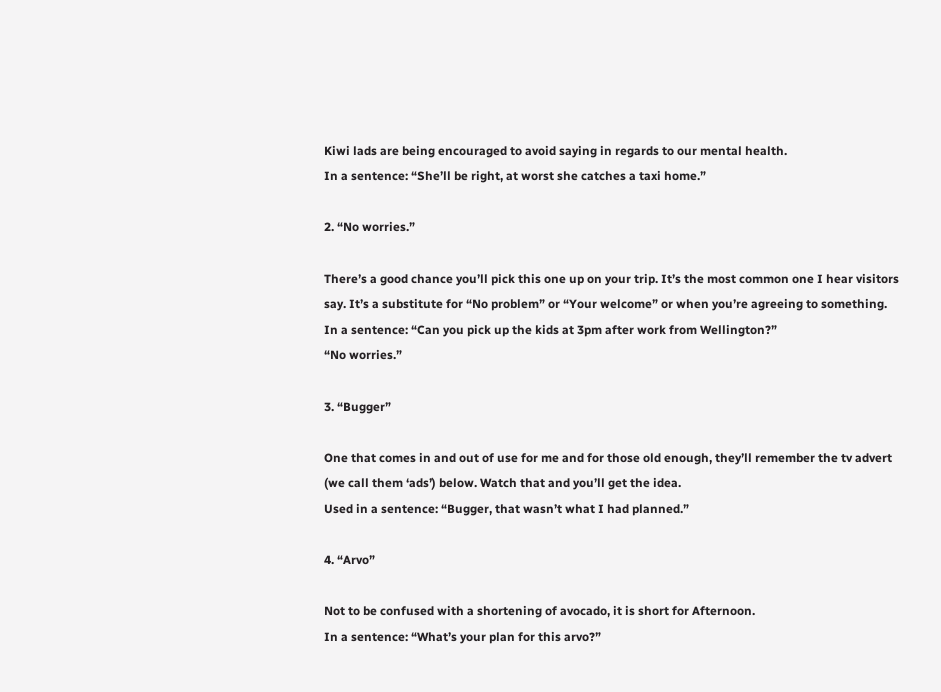Kiwi lads are being encouraged to avoid saying in regards to our mental health.
In a sentence: “She’ll be right, at worst she catches a taxi home.”

2. “No worries.”

There’s a good chance you’ll pick this one up on your trip. It’s the most common one I hear visitors say. It’s a substitute for “No problem” or “Your welcome” or when you’re agreeing to something.
In a sentence: “Can you pick up the kids at 3pm after work from Wellington?”
“No worries.”

3. “Bugger”

One that comes in and out of use for me and for those old enough, they’ll remember the tv advert (we call them ‘ads’) below. Watch that and you’ll get the idea.
Used in a sentence: “Bugger, that wasn’t what I had planned.”

4. “Arvo”

Not to be confused with a shortening of avocado, it is short for Afternoon.
In a sentence: “What’s your plan for this arvo?”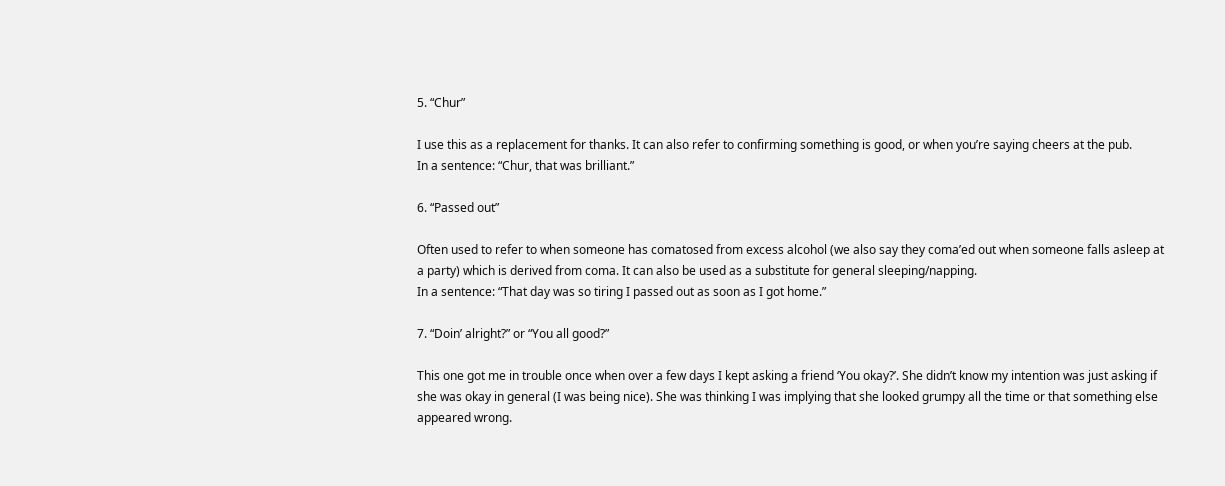5. “Chur”

I use this as a replacement for thanks. It can also refer to confirming something is good, or when you’re saying cheers at the pub.
In a sentence: “Chur, that was brilliant.”

6. “Passed out”

Often used to refer to when someone has comatosed from excess alcohol (we also say they coma’ed out when someone falls asleep at a party) which is derived from coma. It can also be used as a substitute for general sleeping/napping.
In a sentence: “That day was so tiring I passed out as soon as I got home.”

7. “Doin’ alright?” or “You all good?”

This one got me in trouble once when over a few days I kept asking a friend ‘You okay?’. She didn’t know my intention was just asking if she was okay in general (I was being nice). She was thinking I was implying that she looked grumpy all the time or that something else appeared wrong.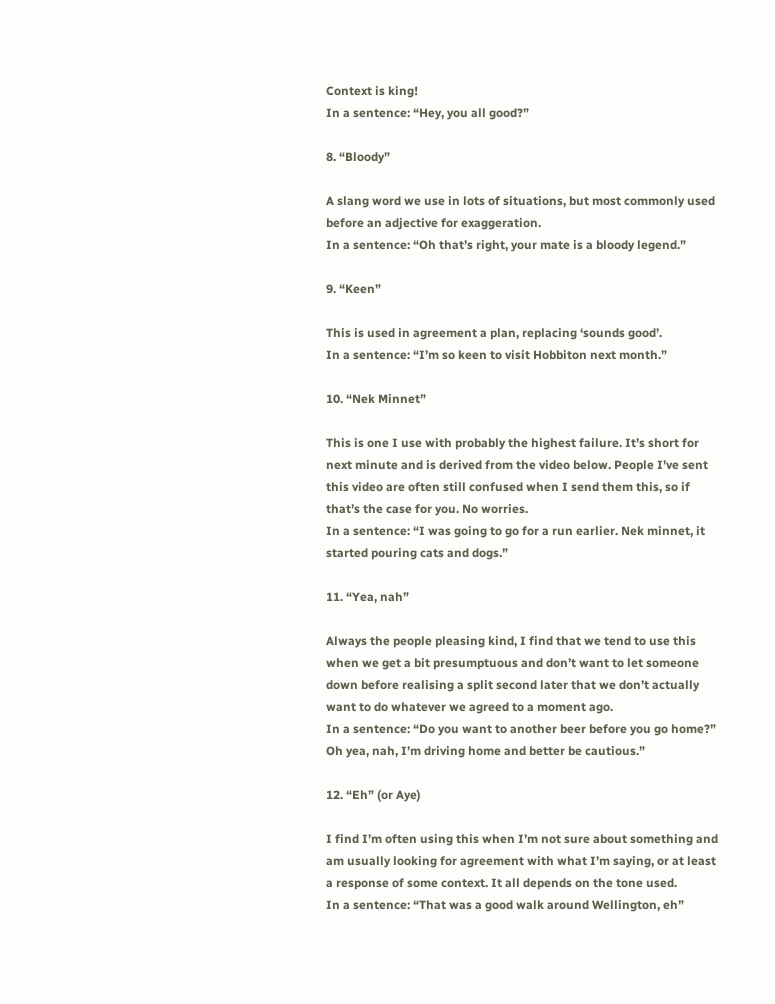Context is king!
In a sentence: “Hey, you all good?”

8. “Bloody”

A slang word we use in lots of situations, but most commonly used before an adjective for exaggeration.
In a sentence: “Oh that’s right, your mate is a bloody legend.”

9. “Keen”

This is used in agreement a plan, replacing ‘sounds good’.
In a sentence: “I’m so keen to visit Hobbiton next month.”

10. “Nek Minnet”

This is one I use with probably the highest failure. It’s short for next minute and is derived from the video below. People I’ve sent this video are often still confused when I send them this, so if that’s the case for you. No worries.
In a sentence: “I was going to go for a run earlier. Nek minnet, it started pouring cats and dogs.”

11. “Yea, nah”

Always the people pleasing kind, I find that we tend to use this when we get a bit presumptuous and don’t want to let someone down before realising a split second later that we don’t actually want to do whatever we agreed to a moment ago.
In a sentence: “Do you want to another beer before you go home?” Oh yea, nah, I’m driving home and better be cautious.”

12. “Eh” (or Aye)

I find I’m often using this when I’m not sure about something and am usually looking for agreement with what I’m saying, or at least a response of some context. It all depends on the tone used.
In a sentence: “That was a good walk around Wellington, eh”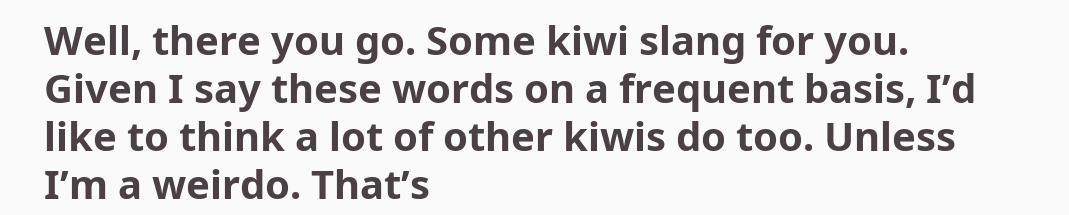Well, there you go. Some kiwi slang for you. Given I say these words on a frequent basis, I’d like to think a lot of other kiwis do too. Unless I’m a weirdo. That’s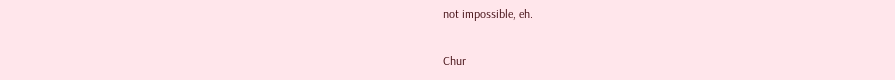not impossible, eh.

Chur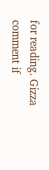for reading. Gizza comment if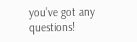you’ve got any questions!